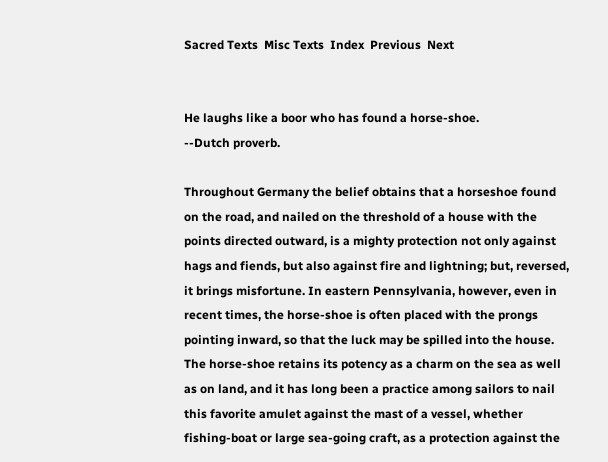Sacred Texts  Misc Texts  Index  Previous  Next


He laughs like a boor who has found a horse-shoe.
--Dutch proverb.

Throughout Germany the belief obtains that a horseshoe found on the road, and nailed on the threshold of a house with the points directed outward, is a mighty protection not only against hags and fiends, but also against fire and lightning; but, reversed, it brings misfortune. In eastern Pennsylvania, however, even in recent times, the horse-shoe is often placed with the prongs pointing inward, so that the luck may be spilled into the house. The horse-shoe retains its potency as a charm on the sea as well as on land, and it has long been a practice among sailors to nail this favorite amulet against the mast of a vessel, whether fishing-boat or large sea-going craft, as a protection against the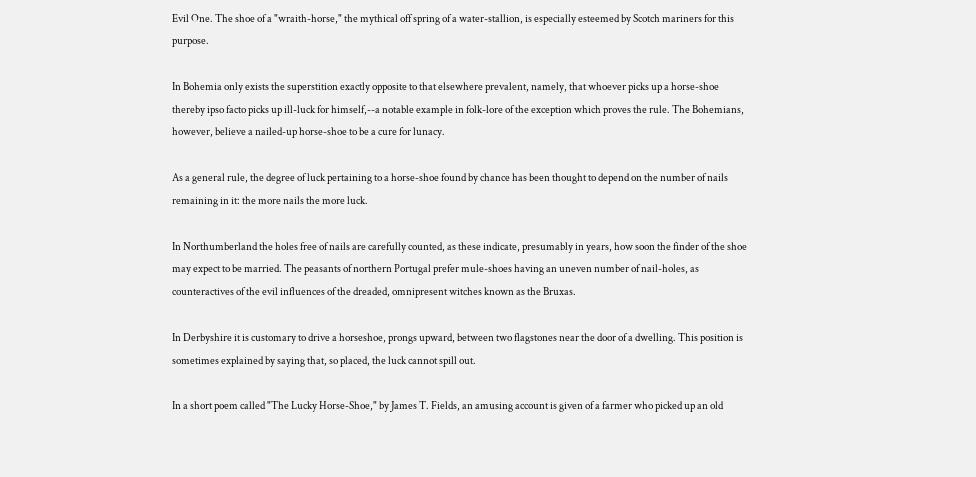Evil One. The shoe of a "wraith-horse," the mythical off spring of a water-stallion, is especially esteemed by Scotch mariners for this purpose.

In Bohemia only exists the superstition exactly opposite to that elsewhere prevalent, namely, that whoever picks up a horse-shoe thereby ipso facto picks up ill-luck for himself,--a notable example in folk-lore of the exception which proves the rule. The Bohemians, however, believe a nailed-up horse-shoe to be a cure for lunacy.

As a general rule, the degree of luck pertaining to a horse-shoe found by chance has been thought to depend on the number of nails remaining in it: the more nails the more luck.

In Northumberland the holes free of nails are carefully counted, as these indicate, presumably in years, how soon the finder of the shoe may expect to be married. The peasants of northern Portugal prefer mule-shoes having an uneven number of nail-holes, as counteractives of the evil influences of the dreaded, omnipresent witches known as the Bruxas.

In Derbyshire it is customary to drive a horseshoe, prongs upward, between two flagstones near the door of a dwelling. This position is sometimes explained by saying that, so placed, the luck cannot spill out.

In a short poem called "The Lucky Horse-Shoe," by James T. Fields, an amusing account is given of a farmer who picked up an old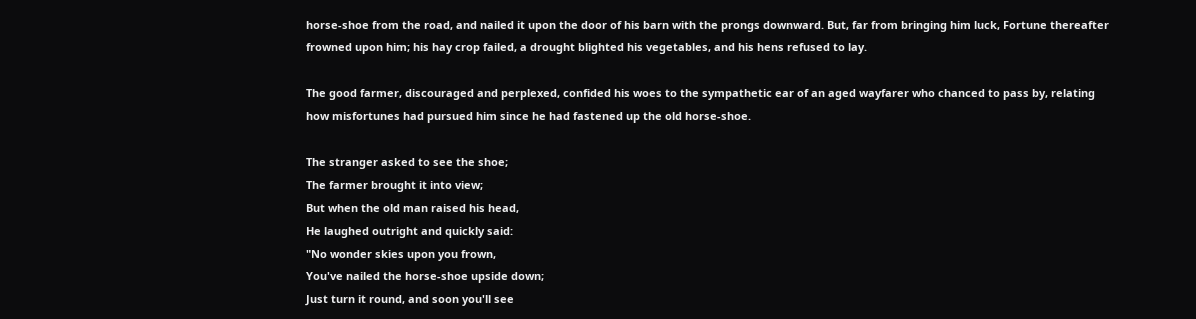horse-shoe from the road, and nailed it upon the door of his barn with the prongs downward. But, far from bringing him luck, Fortune thereafter frowned upon him; his hay crop failed, a drought blighted his vegetables, and his hens refused to lay.

The good farmer, discouraged and perplexed, confided his woes to the sympathetic ear of an aged wayfarer who chanced to pass by, relating how misfortunes had pursued him since he had fastened up the old horse-shoe.

The stranger asked to see the shoe;
The farmer brought it into view;
But when the old man raised his head,
He laughed outright and quickly said:
"No wonder skies upon you frown,
You've nailed the horse-shoe upside down;
Just turn it round, and soon you'll see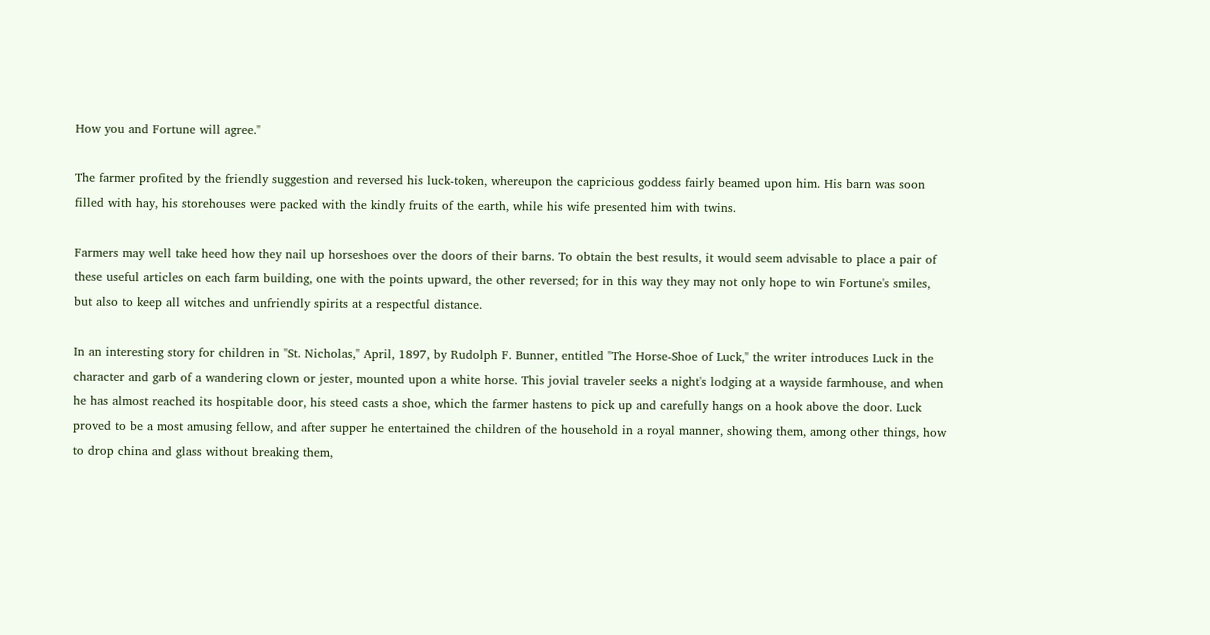How you and Fortune will agree."

The farmer profited by the friendly suggestion and reversed his luck-token, whereupon the capricious goddess fairly beamed upon him. His barn was soon filled with hay, his storehouses were packed with the kindly fruits of the earth, while his wife presented him with twins.

Farmers may well take heed how they nail up horseshoes over the doors of their barns. To obtain the best results, it would seem advisable to place a pair of these useful articles on each farm building, one with the points upward, the other reversed; for in this way they may not only hope to win Fortune's smiles, but also to keep all witches and unfriendly spirits at a respectful distance.

In an interesting story for children in "St. Nicholas," April, 1897, by Rudolph F. Bunner, entitled "The Horse-Shoe of Luck," the writer introduces Luck in the character and garb of a wandering clown or jester, mounted upon a white horse. This jovial traveler seeks a night's lodging at a wayside farmhouse, and when he has almost reached its hospitable door, his steed casts a shoe, which the farmer hastens to pick up and carefully hangs on a hook above the door. Luck proved to be a most amusing fellow, and after supper he entertained the children of the household in a royal manner, showing them, among other things, how to drop china and glass without breaking them,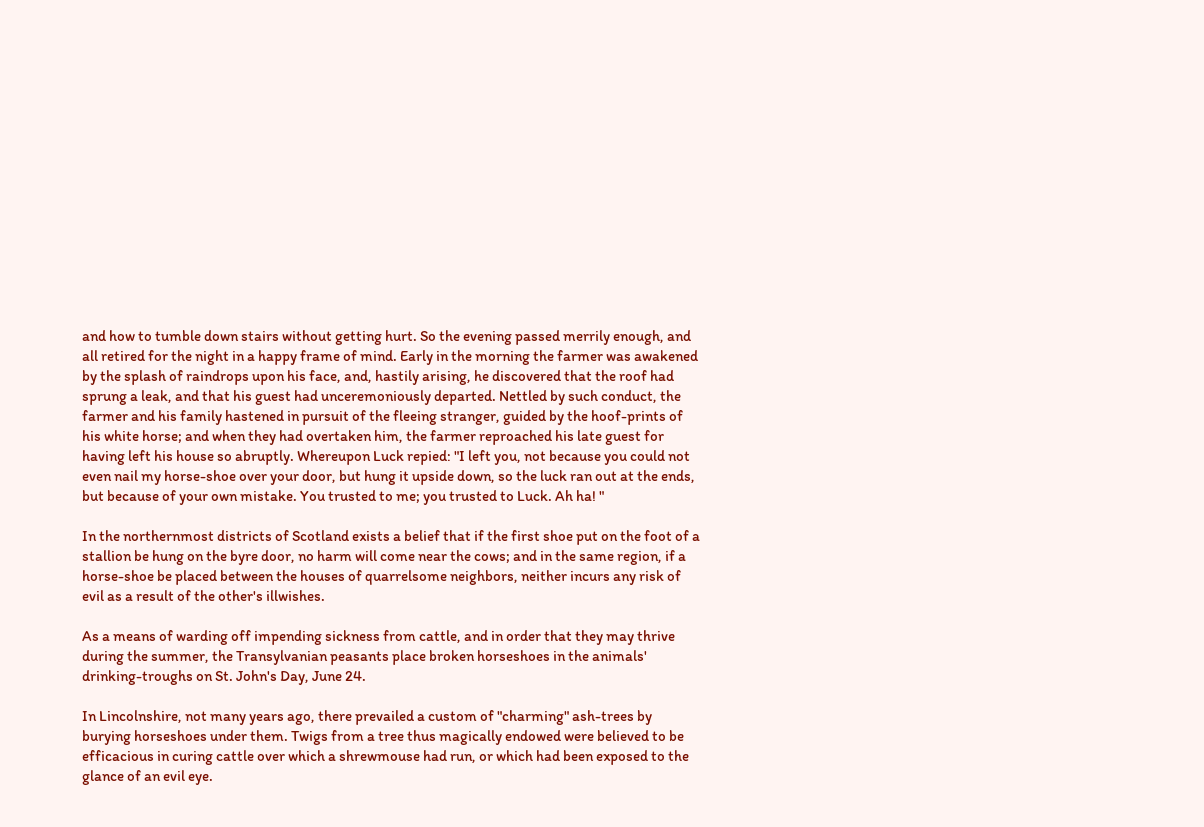and how to tumble down stairs without getting hurt. So the evening passed merrily enough, and all retired for the night in a happy frame of mind. Early in the morning the farmer was awakened by the splash of raindrops upon his face, and, hastily arising, he discovered that the roof had sprung a leak, and that his guest had unceremoniously departed. Nettled by such conduct, the farmer and his family hastened in pursuit of the fleeing stranger, guided by the hoof-prints of his white horse; and when they had overtaken him, the farmer reproached his late guest for having left his house so abruptly. Whereupon Luck repied: "I left you, not because you could not even nail my horse-shoe over your door, but hung it upside down, so the luck ran out at the ends, but because of your own mistake. You trusted to me; you trusted to Luck. Ah ha! "

In the northernmost districts of Scotland exists a belief that if the first shoe put on the foot of a stallion be hung on the byre door, no harm will come near the cows; and in the same region, if a horse-shoe be placed between the houses of quarrelsome neighbors, neither incurs any risk of evil as a result of the other's illwishes.

As a means of warding off impending sickness from cattle, and in order that they may thrive during the summer, the Transylvanian peasants place broken horseshoes in the animals' drinking-troughs on St. John's Day, June 24.

In Lincolnshire, not many years ago, there prevailed a custom of "charming" ash-trees by burying horseshoes under them. Twigs from a tree thus magically endowed were believed to be efficacious in curing cattle over which a shrewmouse had run, or which had been exposed to the glance of an evil eye.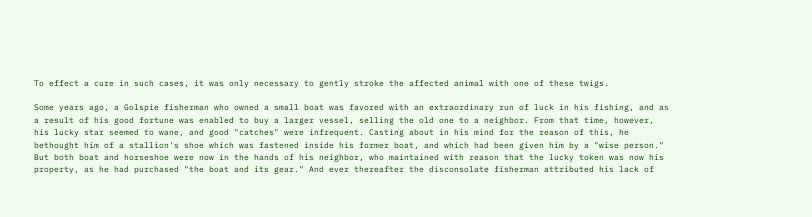To effect a cure in such cases, it was only necessary to gently stroke the affected animal with one of these twigs.

Some years ago, a Golspie fisherman who owned a small boat was favored with an extraordinary run of luck in his fishing, and as a result of his good fortune was enabled to buy a larger vessel, selling the old one to a neighbor. From that time, however, his lucky star seemed to wane, and good "catches" were infrequent. Casting about in his mind for the reason of this, he bethought him of a stallion's shoe which was fastened inside his former boat, and which had been given him by a "wise person." But both boat and horseshoe were now in the hands of his neighbor, who maintained with reason that the lucky token was now his property, as he had purchased "the boat and its gear." And ever thereafter the disconsolate fisherman attributed his lack of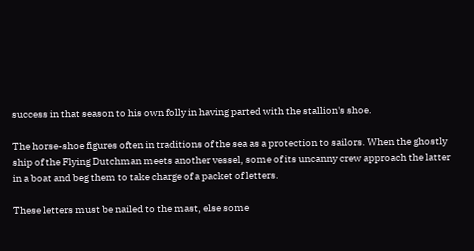success in that season to his own folly in having parted with the stallion's shoe.

The horse-shoe figures often in traditions of the sea as a protection to sailors. When the ghostly ship of the Flying Dutchman meets another vessel, some of its uncanny crew approach the latter in a boat and beg them to take charge of a packet of letters.

These letters must be nailed to the mast, else some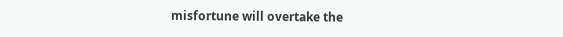misfortune will overtake the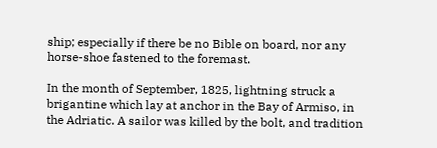ship; especially if there be no Bible on board, nor any horse-shoe fastened to the foremast.

In the month of September, 1825, lightning struck a brigantine which lay at anchor in the Bay of Armiso, in the Adriatic. A sailor was killed by the bolt, and tradition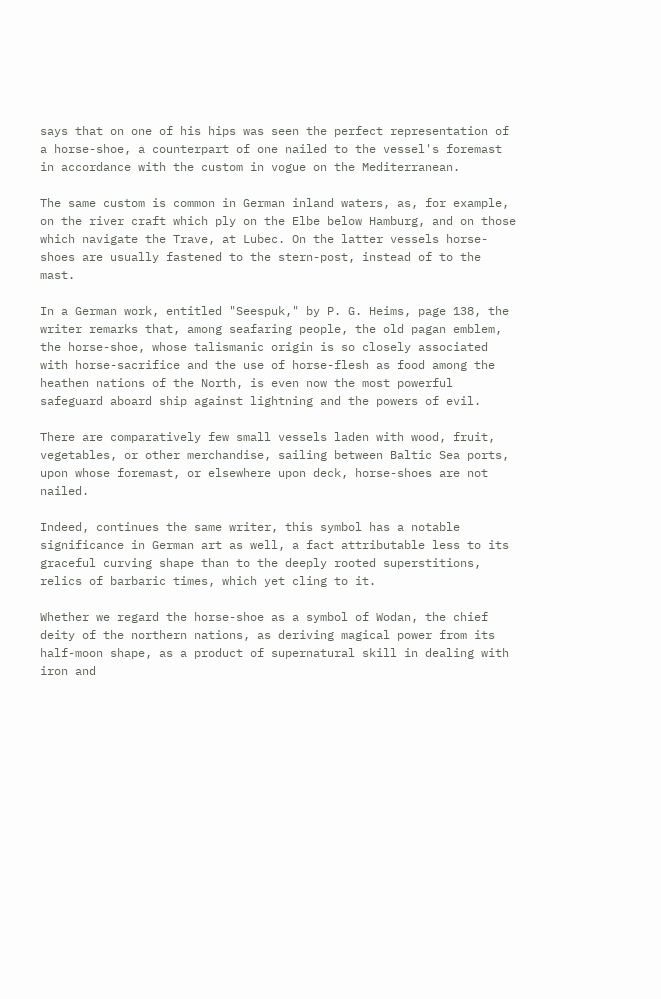says that on one of his hips was seen the perfect representation of a horse-shoe, a counterpart of one nailed to the vessel's foremast in accordance with the custom in vogue on the Mediterranean.

The same custom is common in German inland waters, as, for example, on the river craft which ply on the Elbe below Hamburg, and on those which navigate the Trave, at Lubec. On the latter vessels horse-shoes are usually fastened to the stern-post, instead of to the mast.

In a German work, entitled "Seespuk," by P. G. Heims, page 138, the writer remarks that, among seafaring people, the old pagan emblem, the horse-shoe, whose talismanic origin is so closely associated with horse-sacrifice and the use of horse-flesh as food among the heathen nations of the North, is even now the most powerful safeguard aboard ship against lightning and the powers of evil.

There are comparatively few small vessels laden with wood, fruit, vegetables, or other merchandise, sailing between Baltic Sea ports, upon whose foremast, or elsewhere upon deck, horse-shoes are not nailed.

Indeed, continues the same writer, this symbol has a notable significance in German art as well, a fact attributable less to its graceful curving shape than to the deeply rooted superstitions, relics of barbaric times, which yet cling to it.

Whether we regard the horse-shoe as a symbol of Wodan, the chief deity of the northern nations, as deriving magical power from its half-moon shape, as a product of supernatural skill in dealing with iron and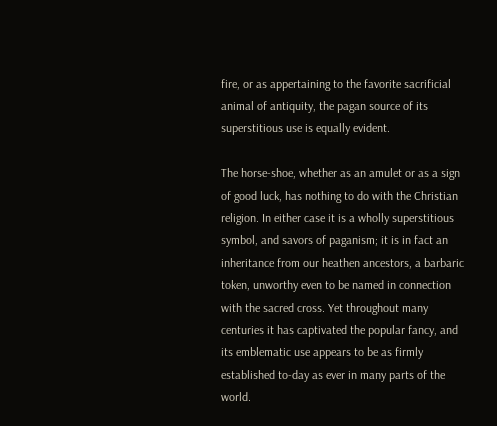fire, or as appertaining to the favorite sacrificial animal of antiquity, the pagan source of its superstitious use is equally evident.

The horse-shoe, whether as an amulet or as a sign of good luck, has nothing to do with the Christian religion. In either case it is a wholly superstitious symbol, and savors of paganism; it is in fact an inheritance from our heathen ancestors, a barbaric token, unworthy even to be named in connection with the sacred cross. Yet throughout many centuries it has captivated the popular fancy, and its emblematic use appears to be as firmly established to-day as ever in many parts of the world.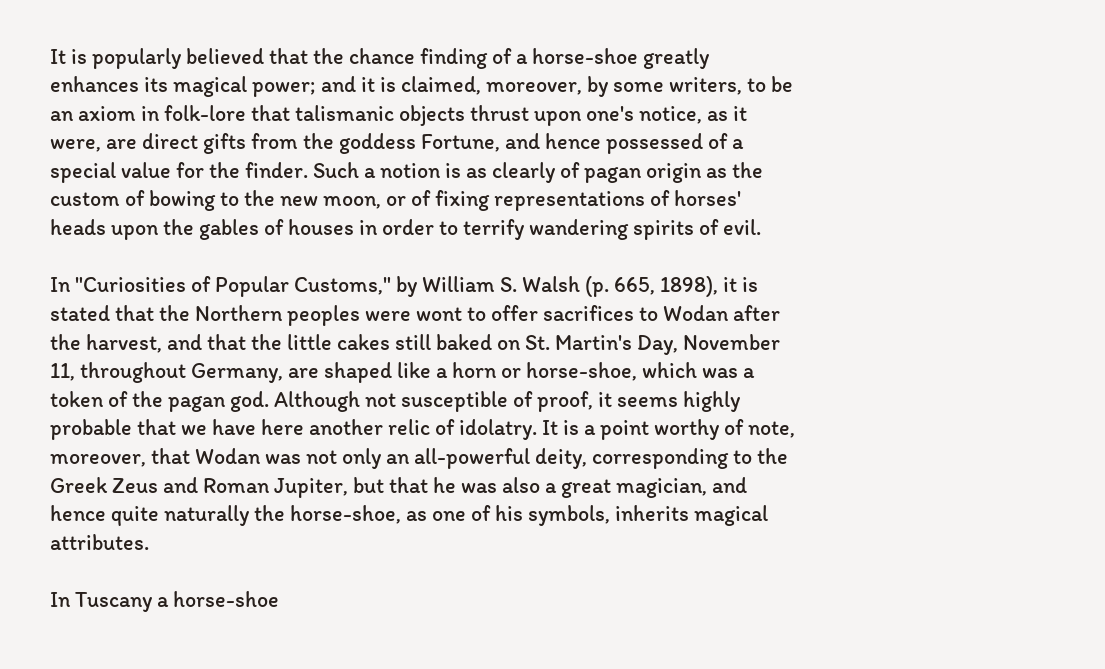It is popularly believed that the chance finding of a horse-shoe greatly enhances its magical power; and it is claimed, moreover, by some writers, to be an axiom in folk-lore that talismanic objects thrust upon one's notice, as it were, are direct gifts from the goddess Fortune, and hence possessed of a special value for the finder. Such a notion is as clearly of pagan origin as the custom of bowing to the new moon, or of fixing representations of horses' heads upon the gables of houses in order to terrify wandering spirits of evil.

In "Curiosities of Popular Customs," by William S. Walsh (p. 665, 1898), it is stated that the Northern peoples were wont to offer sacrifices to Wodan after the harvest, and that the little cakes still baked on St. Martin's Day, November 11, throughout Germany, are shaped like a horn or horse-shoe, which was a token of the pagan god. Although not susceptible of proof, it seems highly probable that we have here another relic of idolatry. It is a point worthy of note, moreover, that Wodan was not only an all-powerful deity, corresponding to the Greek Zeus and Roman Jupiter, but that he was also a great magician, and hence quite naturally the horse-shoe, as one of his symbols, inherits magical attributes.

In Tuscany a horse-shoe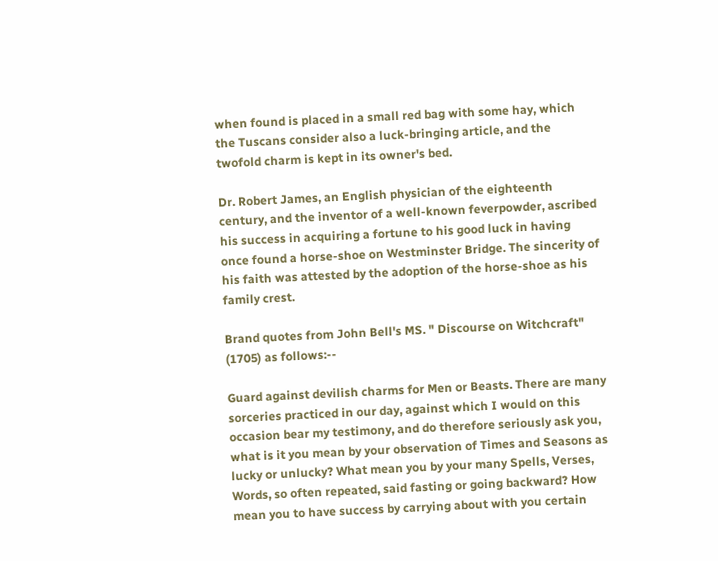when found is placed in a small red bag with some hay, which the Tuscans consider also a luck-bringing article, and the twofold charm is kept in its owner's bed.

Dr. Robert James, an English physician of the eighteenth century, and the inventor of a well-known feverpowder, ascribed his success in acquiring a fortune to his good luck in having once found a horse-shoe on Westminster Bridge. The sincerity of his faith was attested by the adoption of the horse-shoe as his family crest.

Brand quotes from John Bell's MS. " Discourse on Witchcraft" (1705) as follows:--

Guard against devilish charms for Men or Beasts. There are many sorceries practiced in our day, against which I would on this occasion bear my testimony, and do therefore seriously ask you, what is it you mean by your observation of Times and Seasons as lucky or unlucky? What mean you by your many Spells, Verses, Words, so often repeated, said fasting or going backward? How mean you to have success by carrying about with you certain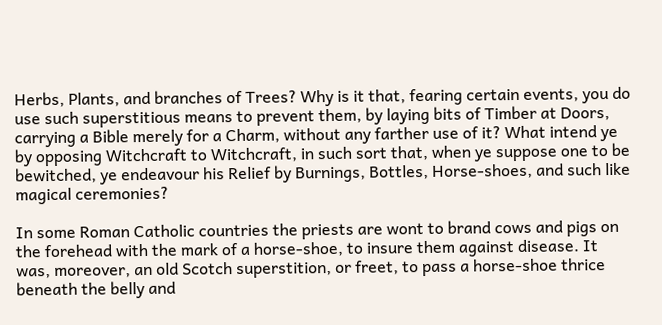Herbs, Plants, and branches of Trees? Why is it that, fearing certain events, you do use such superstitious means to prevent them, by laying bits of Timber at Doors, carrying a Bible merely for a Charm, without any farther use of it? What intend ye by opposing Witchcraft to Witchcraft, in such sort that, when ye suppose one to be bewitched, ye endeavour his Relief by Burnings, Bottles, Horse-shoes, and such like magical ceremonies?

In some Roman Catholic countries the priests are wont to brand cows and pigs on the forehead with the mark of a horse-shoe, to insure them against disease. It was, moreover, an old Scotch superstition, or freet, to pass a horse-shoe thrice beneath the belly and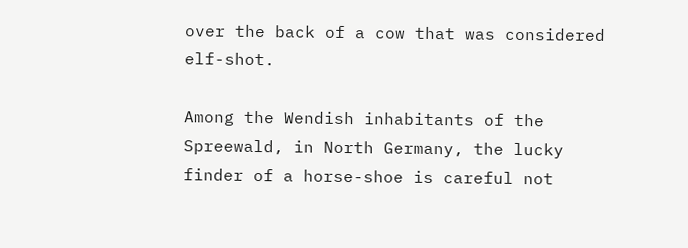over the back of a cow that was considered elf-shot.

Among the Wendish inhabitants of the Spreewald, in North Germany, the lucky finder of a horse-shoe is careful not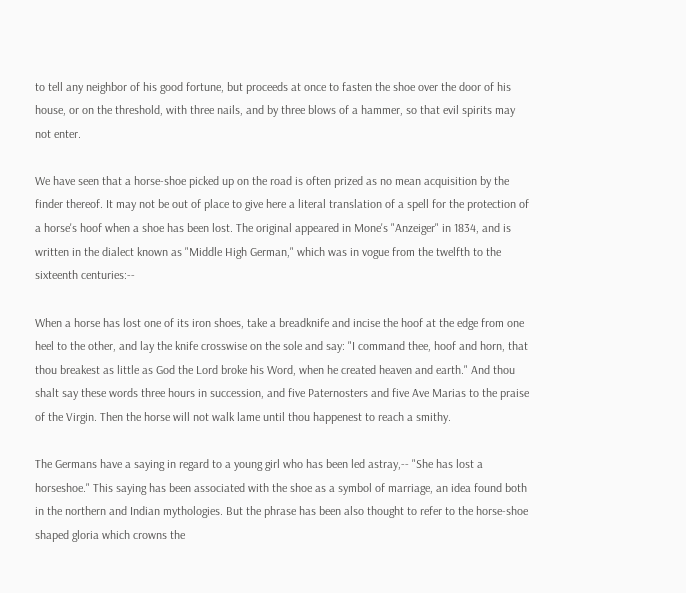to tell any neighbor of his good fortune, but proceeds at once to fasten the shoe over the door of his house, or on the threshold, with three nails, and by three blows of a hammer, so that evil spirits may not enter.

We have seen that a horse-shoe picked up on the road is often prized as no mean acquisition by the finder thereof. It may not be out of place to give here a literal translation of a spell for the protection of a horse's hoof when a shoe has been lost. The original appeared in Mone's "Anzeiger" in 1834, and is written in the dialect known as "Middle High German," which was in vogue from the twelfth to the sixteenth centuries:--

When a horse has lost one of its iron shoes, take a breadknife and incise the hoof at the edge from one heel to the other, and lay the knife crosswise on the sole and say: "I command thee, hoof and horn, that thou breakest as little as God the Lord broke his Word, when he created heaven and earth." And thou shalt say these words three hours in succession, and five Paternosters and five Ave Marias to the praise of the Virgin. Then the horse will not walk lame until thou happenest to reach a smithy.

The Germans have a saying in regard to a young girl who has been led astray,-- "She has lost a horseshoe." This saying has been associated with the shoe as a symbol of marriage, an idea found both in the northern and Indian mythologies. But the phrase has been also thought to refer to the horse-shoe shaped gloria which crowns the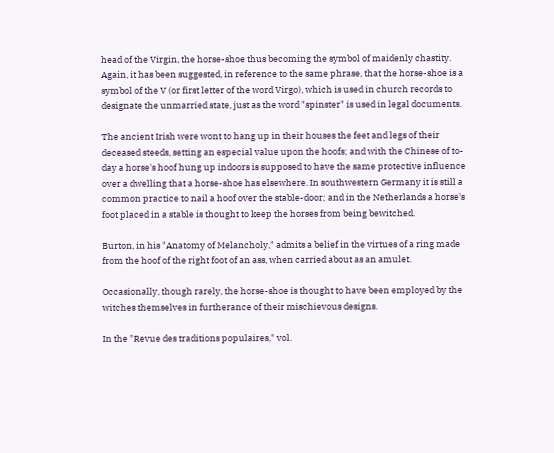head of the Virgin, the horse-shoe thus becoming the symbol of maidenly chastity. Again, it has been suggested, in reference to the same phrase, that the horse-shoe is a symbol of the V (or first letter of the word Virgo), which is used in church records to designate the unmarried state, just as the word "spinster" is used in legal documents.

The ancient Irish were wont to hang up in their houses the feet and legs of their deceased steeds, setting an especial value upon the hoofs; and with the Chinese of to-day a horse's hoof hung up indoors is supposed to have the same protective influence over a dwelling that a horse-shoe has elsewhere. In southwestern Germany it is still a common practice to nail a hoof over the stable-door; and in the Netherlands a horse's foot placed in a stable is thought to keep the horses from being bewitched.

Burton, in his "Anatomy of Melancholy," admits a belief in the virtues of a ring made from the hoof of the right foot of an ass, when carried about as an amulet.

Occasionally, though rarely, the horse-shoe is thought to have been employed by the witches themselves in furtherance of their mischievous designs.

In the "Revue des traditions populaires," vol.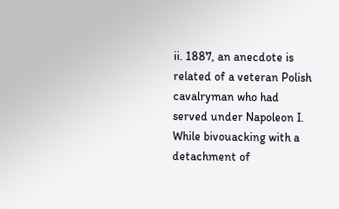ii. 1887, an anecdote is related of a veteran Polish cavalryman who had served under Napoleon I. While bivouacking with a detachment of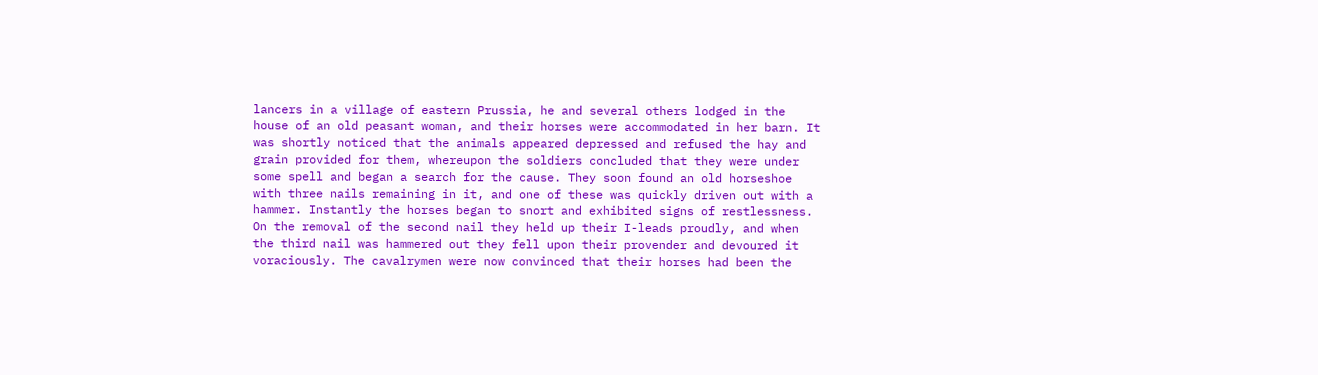lancers in a village of eastern Prussia, he and several others lodged in the house of an old peasant woman, and their horses were accommodated in her barn. It was shortly noticed that the animals appeared depressed and refused the hay and grain provided for them, whereupon the soldiers concluded that they were under some spell and began a search for the cause. They soon found an old horseshoe with three nails remaining in it, and one of these was quickly driven out with a hammer. Instantly the horses began to snort and exhibited signs of restlessness. On the removal of the second nail they held up their I-leads proudly, and when the third nail was hammered out they fell upon their provender and devoured it voraciously. The cavalrymen were now convinced that their horses had been the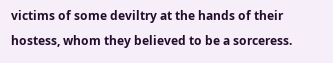victims of some deviltry at the hands of their hostess, whom they believed to be a sorceress.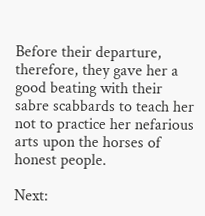Before their departure, therefore, they gave her a good beating with their sabre scabbards to teach her not to practice her nefarious arts upon the horses of honest people.

Next: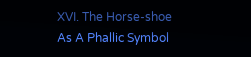XVI. The Horse-shoe As A Phallic Symbol